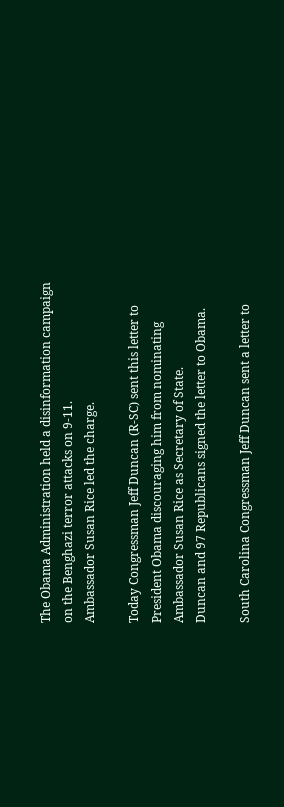The Obama Administration held a disinformation campaign on the Benghazi terror attacks on 9-11.
Ambassador Susan Rice led the charge.

Today Congressman Jeff Duncan (R-SC) sent this letter to President Obama discouraging him from nominating Ambassador Susan Rice as Secretary of State.
Duncan and 97 Republicans signed the letter to Obama.

South Carolina Congressman Jeff Duncan sent a letter to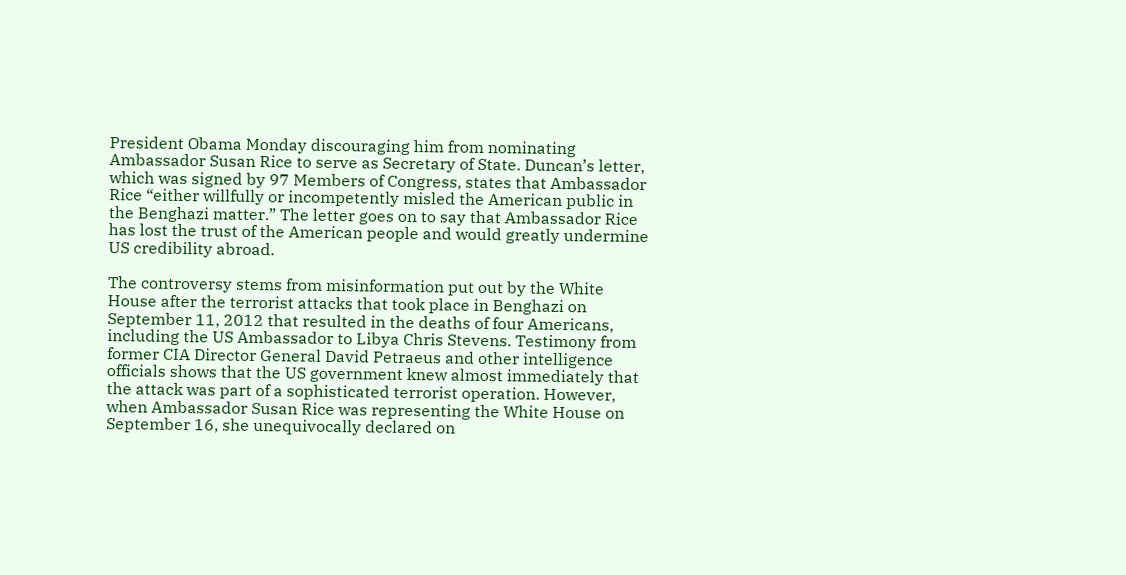President Obama Monday discouraging him from nominating Ambassador Susan Rice to serve as Secretary of State. Duncan’s letter, which was signed by 97 Members of Congress, states that Ambassador Rice “either willfully or incompetently misled the American public in the Benghazi matter.” The letter goes on to say that Ambassador Rice has lost the trust of the American people and would greatly undermine US credibility abroad.

The controversy stems from misinformation put out by the White House after the terrorist attacks that took place in Benghazi on September 11, 2012 that resulted in the deaths of four Americans, including the US Ambassador to Libya Chris Stevens. Testimony from former CIA Director General David Petraeus and other intelligence officials shows that the US government knew almost immediately that the attack was part of a sophisticated terrorist operation. However, when Ambassador Susan Rice was representing the White House on September 16, she unequivocally declared on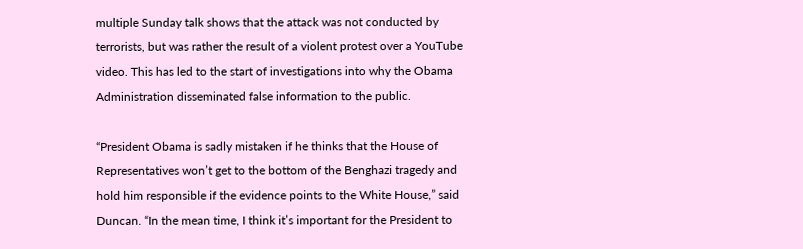multiple Sunday talk shows that the attack was not conducted by terrorists, but was rather the result of a violent protest over a YouTube video. This has led to the start of investigations into why the Obama Administration disseminated false information to the public.

“President Obama is sadly mistaken if he thinks that the House of Representatives won’t get to the bottom of the Benghazi tragedy and hold him responsible if the evidence points to the White House,” said Duncan. “In the mean time, I think it’s important for the President to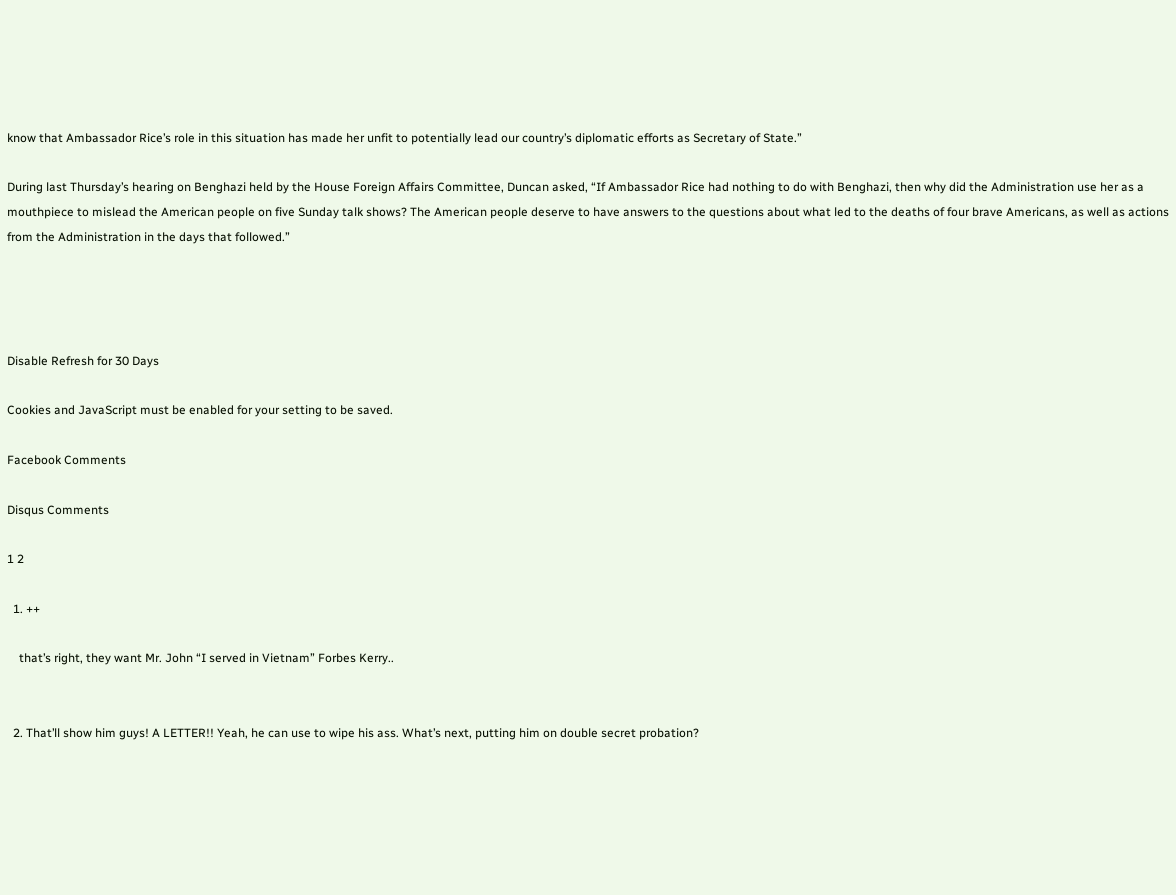know that Ambassador Rice’s role in this situation has made her unfit to potentially lead our country’s diplomatic efforts as Secretary of State.”

During last Thursday’s hearing on Benghazi held by the House Foreign Affairs Committee, Duncan asked, “If Ambassador Rice had nothing to do with Benghazi, then why did the Administration use her as a mouthpiece to mislead the American people on five Sunday talk shows? The American people deserve to have answers to the questions about what led to the deaths of four brave Americans, as well as actions from the Administration in the days that followed.”




Disable Refresh for 30 Days

Cookies and JavaScript must be enabled for your setting to be saved.

Facebook Comments

Disqus Comments

1 2

  1. ++

    that’s right, they want Mr. John “I served in Vietnam” Forbes Kerry..


  2. That’ll show him guys! A LETTER!! Yeah, he can use to wipe his ass. What’s next, putting him on double secret probation?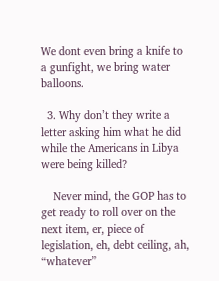We dont even bring a knife to a gunfight, we bring water balloons.

  3. Why don’t they write a letter asking him what he did while the Americans in Libya were being killed?

    Never mind, the GOP has to get ready to roll over on the next item, er, piece of legislation, eh, debt ceiling, ah, “whatever”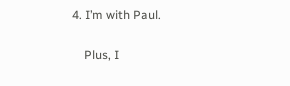4. I’m with Paul.

    Plus, I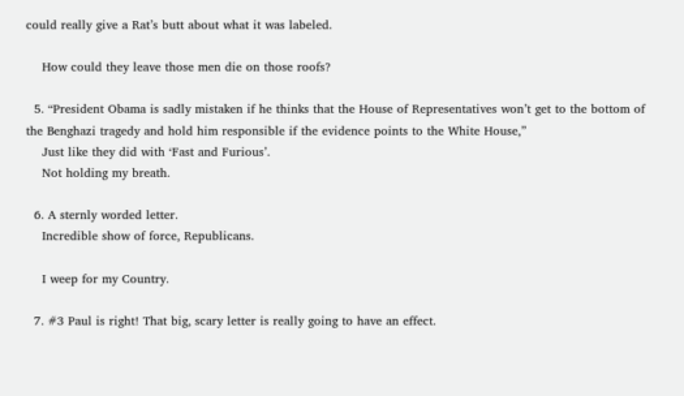could really give a Rat’s butt about what it was labeled.

    How could they leave those men die on those roofs?

  5. “President Obama is sadly mistaken if he thinks that the House of Representatives won’t get to the bottom of the Benghazi tragedy and hold him responsible if the evidence points to the White House,”
    Just like they did with ‘Fast and Furious’.
    Not holding my breath.

  6. A sternly worded letter.
    Incredible show of force, Republicans.

    I weep for my Country.

  7. #3 Paul is right! That big, scary letter is really going to have an effect.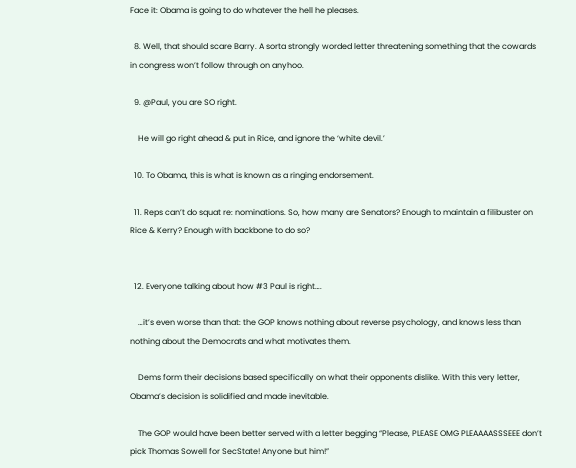Face it: Obama is going to do whatever the hell he pleases.

  8. Well, that should scare Barry. A sorta strongly worded letter threatening something that the cowards in congress won’t follow through on anyhoo.

  9. @Paul, you are SO right.

    He will go right ahead & put in Rice, and ignore the ‘white devil.’

  10. To Obama, this is what is known as a ringing endorsement.

  11. Reps can’t do squat re: nominations. So, how many are Senators? Enough to maintain a filibuster on Rice & Kerry? Enough with backbone to do so?


  12. Everyone talking about how #3 Paul is right….

    …it’s even worse than that: the GOP knows nothing about reverse psychology, and knows less than nothing about the Democrats and what motivates them.

    Dems form their decisions based specifically on what their opponents dislike. With this very letter, Obama’s decision is solidified and made inevitable.

    The GOP would have been better served with a letter begging “Please, PLEASE OMG PLEAAAASSSEEE don’t pick Thomas Sowell for SecState! Anyone but him!”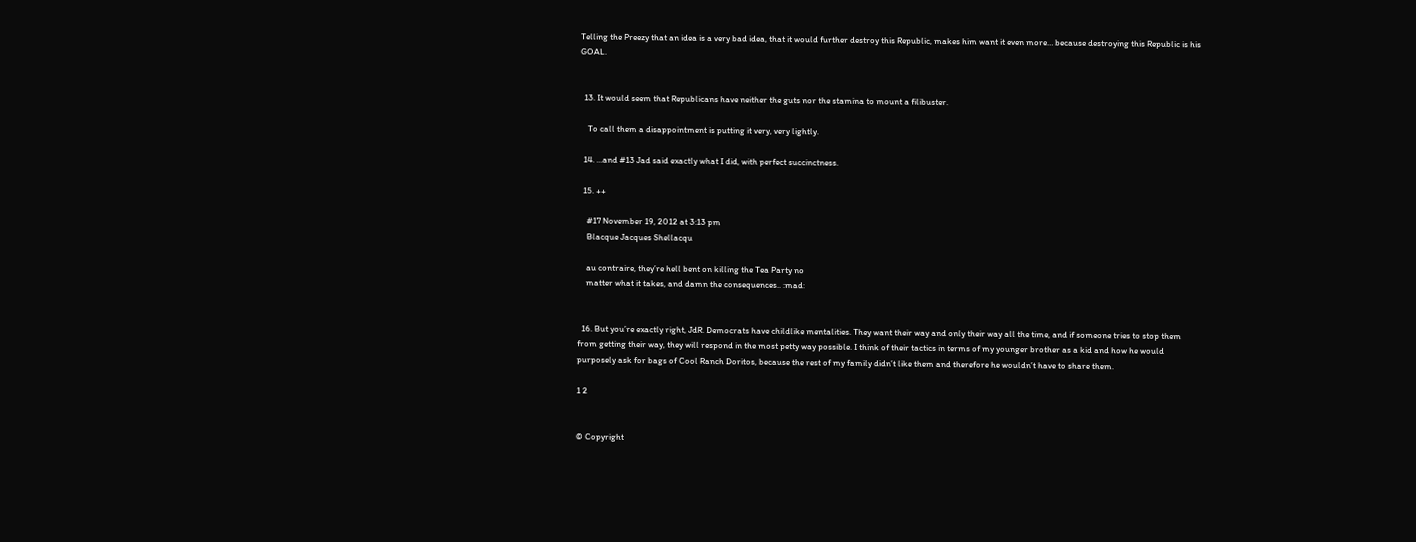Telling the Preezy that an idea is a very bad idea, that it would further destroy this Republic, makes him want it even more… because destroying this Republic is his GOAL.


  13. It would seem that Republicans have neither the guts nor the stamina to mount a filibuster.

    To call them a disappointment is putting it very, very lightly.

  14. …and #13 Jad said exactly what I did, with perfect succinctness.

  15. ++

    #17 November 19, 2012 at 3:13 pm
    Blacque Jacques Shellacqu

    au contraire, they’re hell bent on killing the Tea Party no
    matter what it takes, and damn the consequences.. :mad:


  16. But you’re exactly right, JdR. Democrats have childlike mentalities. They want their way and only their way all the time, and if someone tries to stop them from getting their way, they will respond in the most petty way possible. I think of their tactics in terms of my younger brother as a kid and how he would purposely ask for bags of Cool Ranch Doritos, because the rest of my family didn’t like them and therefore he wouldn’t have to share them.

1 2


© Copyright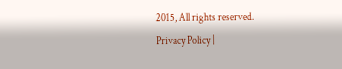2015, All rights reserved.
Privacy Policy |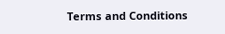Terms and Conditions